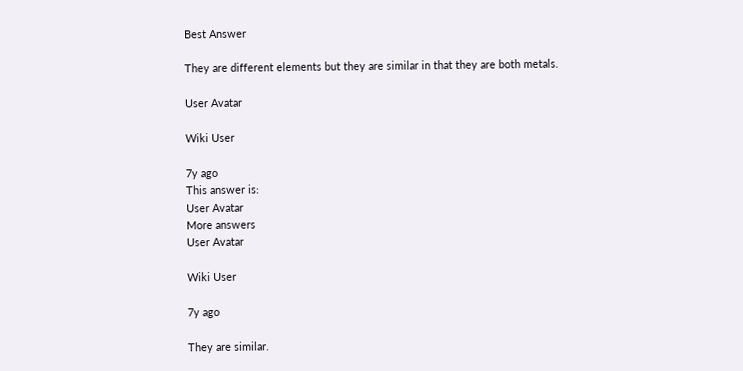Best Answer

They are different elements but they are similar in that they are both metals.

User Avatar

Wiki User

7y ago
This answer is:
User Avatar
More answers
User Avatar

Wiki User

7y ago

They are similar.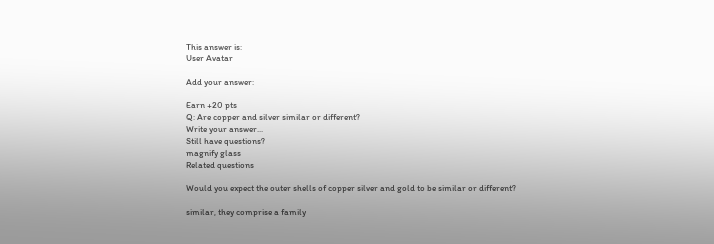This answer is:
User Avatar

Add your answer:

Earn +20 pts
Q: Are copper and silver similar or different?
Write your answer...
Still have questions?
magnify glass
Related questions

Would you expect the outer shells of copper silver and gold to be similar or different?

similar, they comprise a family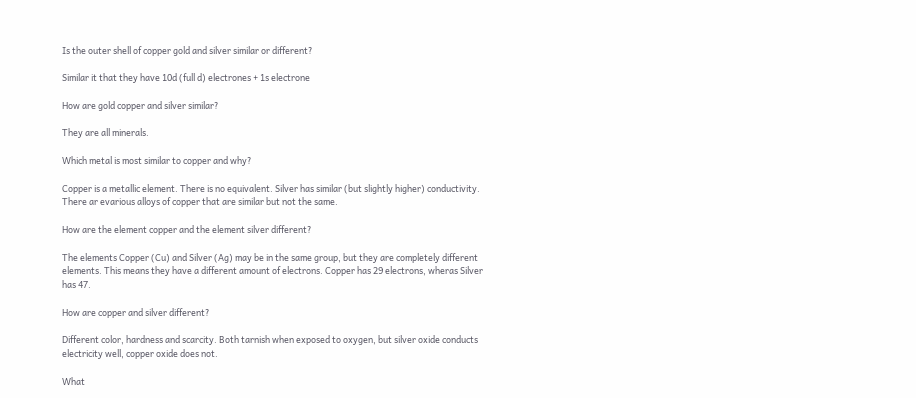Is the outer shell of copper gold and silver similar or different?

Similar it that they have 10d (full d) electrones + 1s electrone

How are gold copper and silver similar?

They are all minerals.

Which metal is most similar to copper and why?

Copper is a metallic element. There is no equivalent. Silver has similar (but slightly higher) conductivity. There ar evarious alloys of copper that are similar but not the same.

How are the element copper and the element silver different?

The elements Copper (Cu) and Silver (Ag) may be in the same group, but they are completely different elements. This means they have a different amount of electrons. Copper has 29 electrons, wheras Silver has 47.

How are copper and silver different?

Different color, hardness and scarcity. Both tarnish when exposed to oxygen, but silver oxide conducts electricity well, copper oxide does not.

What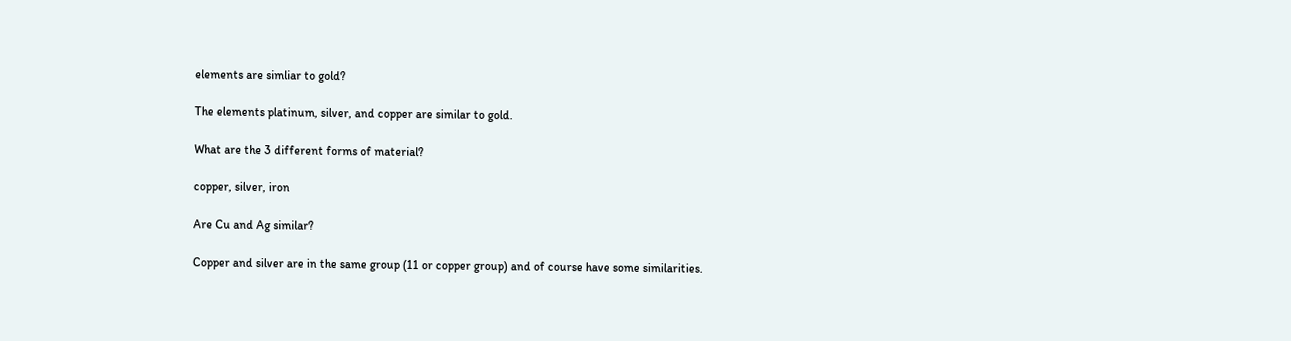elements are simliar to gold?

The elements platinum, silver, and copper are similar to gold.

What are the 3 different forms of material?

copper, silver, iron

Are Cu and Ag similar?

Copper and silver are in the same group (11 or copper group) and of course have some similarities.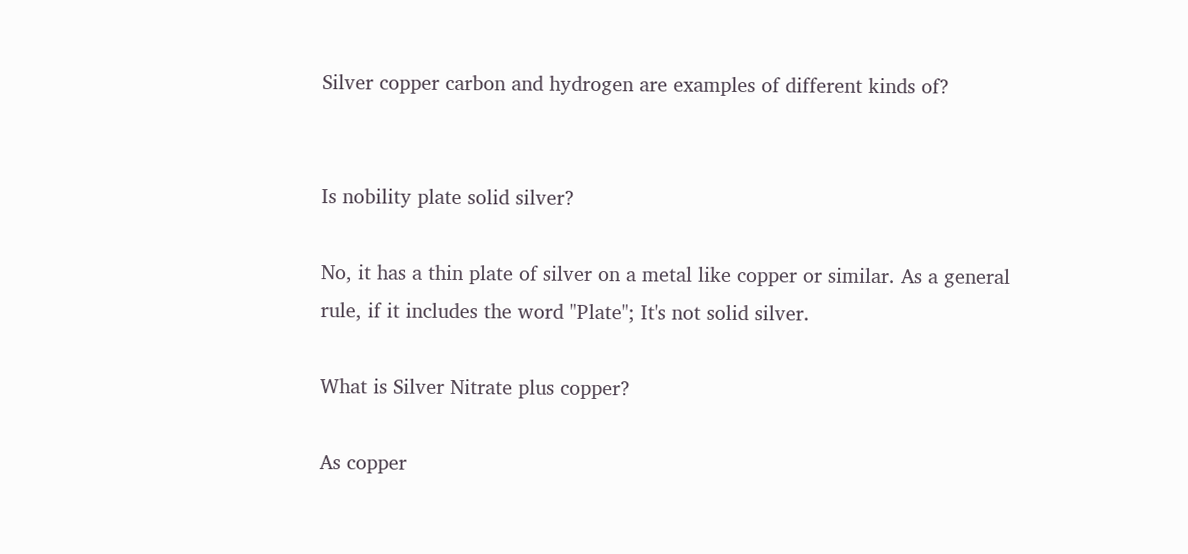Silver copper carbon and hydrogen are examples of different kinds of?


Is nobility plate solid silver?

No, it has a thin plate of silver on a metal like copper or similar. As a general rule, if it includes the word "Plate"; It's not solid silver.

What is Silver Nitrate plus copper?

As copper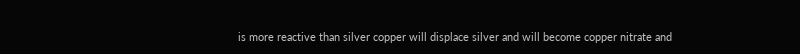is more reactive than silver copper will displace silver and will become copper nitrate and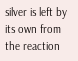silver is left by its own from the reaction